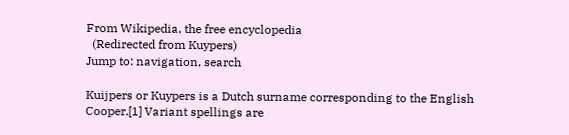From Wikipedia, the free encyclopedia
  (Redirected from Kuypers)
Jump to: navigation, search

Kuijpers or Kuypers is a Dutch surname corresponding to the English Cooper.[1] Variant spellings are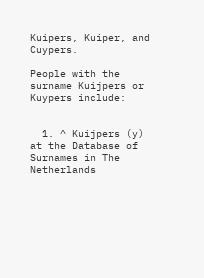Kuipers, Kuiper, and Cuypers.

People with the surname Kuijpers or Kuypers include:


  1. ^ Kuijpers (y) at the Database of Surnames in The Netherlands